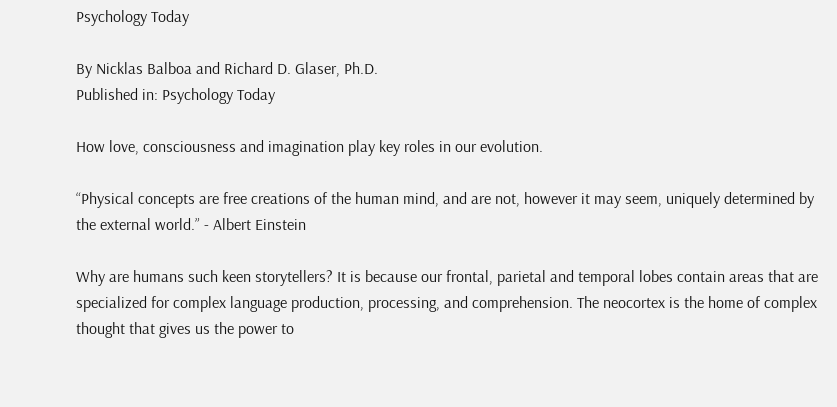Psychology Today

By Nicklas Balboa and Richard D. Glaser, Ph.D.
Published in: Psychology Today

How love, consciousness and imagination play key roles in our evolution.

“Physical concepts are free creations of the human mind, and are not, however it may seem, uniquely determined by the external world.” - Albert Einstein

Why are humans such keen storytellers? It is because our frontal, parietal and temporal lobes contain areas that are specialized for complex language production, processing, and comprehension. The neocortex is the home of complex thought that gives us the power to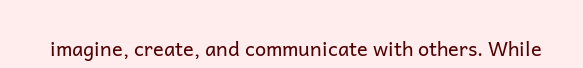imagine, create, and communicate with others. While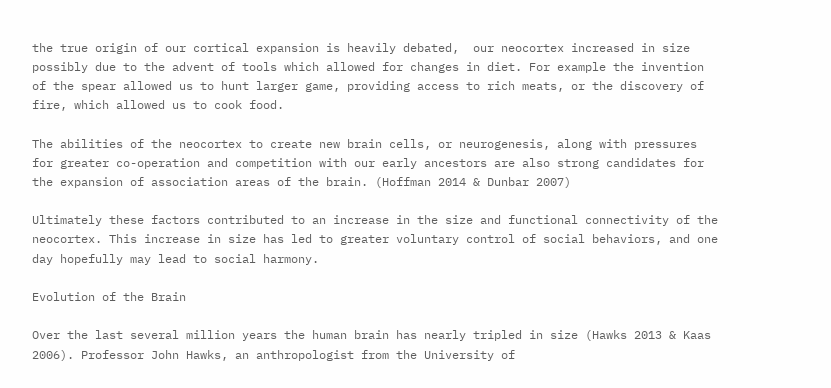the true origin of our cortical expansion is heavily debated,  our neocortex increased in size possibly due to the advent of tools which allowed for changes in diet. For example the invention of the spear allowed us to hunt larger game, providing access to rich meats, or the discovery of fire, which allowed us to cook food.

The abilities of the neocortex to create new brain cells, or neurogenesis, along with pressures for greater co-operation and competition with our early ancestors are also strong candidates for the expansion of association areas of the brain. (Hoffman 2014 & Dunbar 2007)

Ultimately these factors contributed to an increase in the size and functional connectivity of the neocortex. This increase in size has led to greater voluntary control of social behaviors, and one day hopefully may lead to social harmony.

Evolution of the Brain

Over the last several million years the human brain has nearly tripled in size (Hawks 2013 & Kaas 2006). Professor John Hawks, an anthropologist from the University of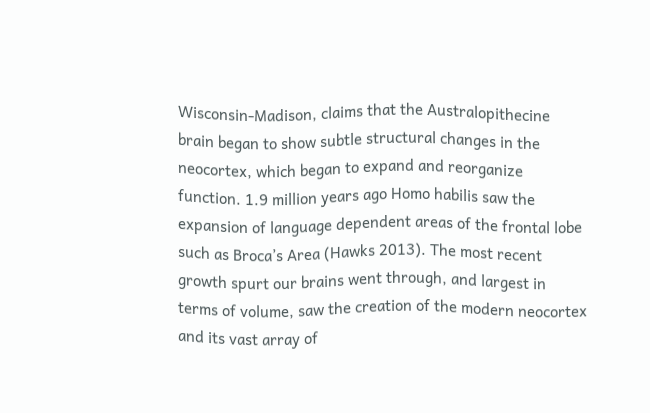Wisconsin-Madison, claims that the Australopithecine brain began to show subtle structural changes in the neocortex, which began to expand and reorganize function. 1.9 million years ago Homo habilis saw the expansion of language dependent areas of the frontal lobe such as Broca’s Area (Hawks 2013). The most recent growth spurt our brains went through, and largest in terms of volume, saw the creation of the modern neocortex and its vast array of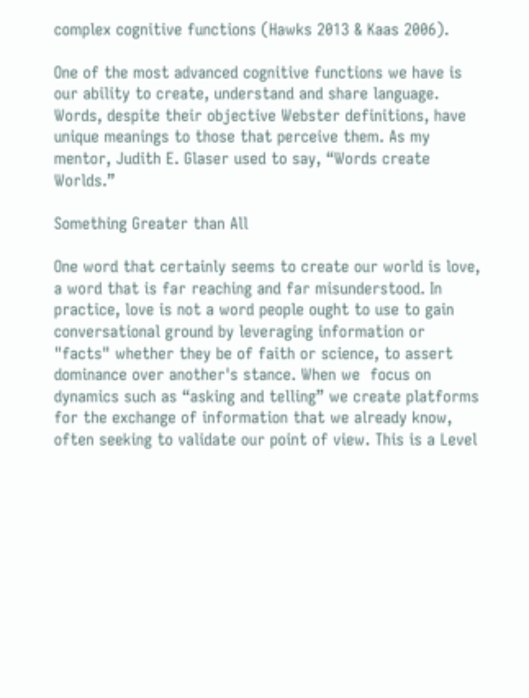complex cognitive functions (Hawks 2013 & Kaas 2006).

One of the most advanced cognitive functions we have is our ability to create, understand and share language. Words, despite their objective Webster definitions, have unique meanings to those that perceive them. As my mentor, Judith E. Glaser used to say, “Words create Worlds.”

Something Greater than All

One word that certainly seems to create our world is love, a word that is far reaching and far misunderstood. In practice, love is not a word people ought to use to gain conversational ground by leveraging information or "facts" whether they be of faith or science, to assert dominance over another's stance. When we  focus on dynamics such as “asking and telling” we create platforms for the exchange of information that we already know, often seeking to validate our point of view. This is a Level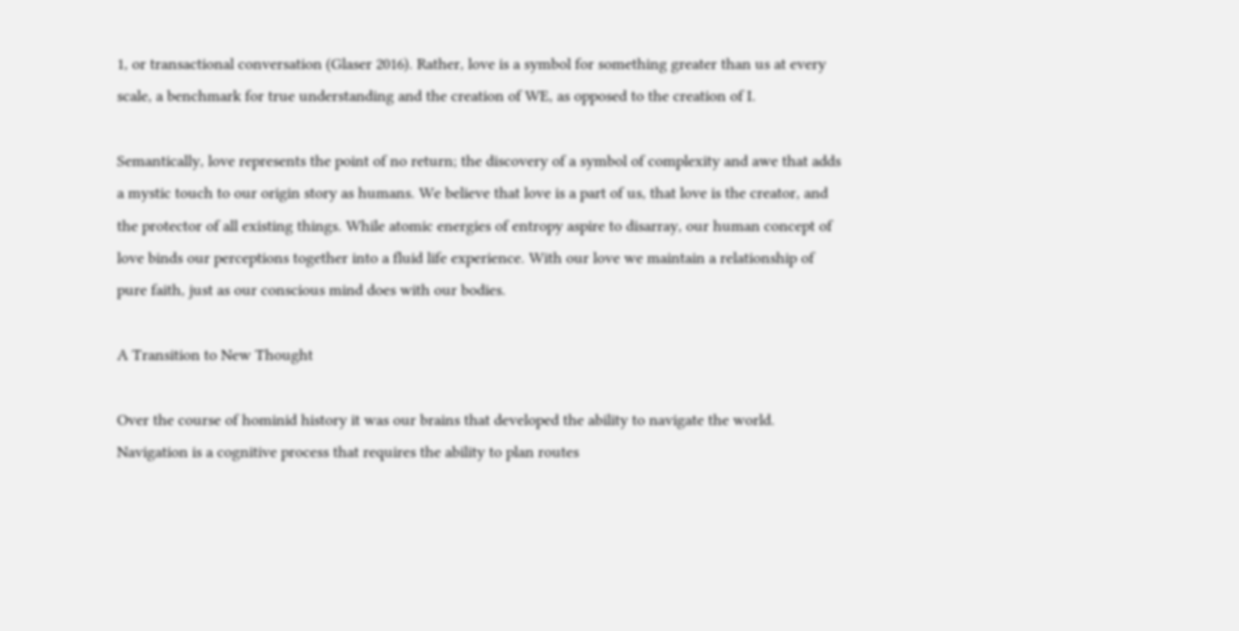1, or transactional conversation (Glaser 2016). Rather, love is a symbol for something greater than us at every scale, a benchmark for true understanding and the creation of WE, as opposed to the creation of I.

Semantically, love represents the point of no return; the discovery of a symbol of complexity and awe that adds a mystic touch to our origin story as humans. We believe that love is a part of us, that love is the creator, and the protector of all existing things. While atomic energies of entropy aspire to disarray, our human concept of love binds our perceptions together into a fluid life experience. With our love we maintain a relationship of pure faith, just as our conscious mind does with our bodies.

A Transition to New Thought

Over the course of hominid history it was our brains that developed the ability to navigate the world. Navigation is a cognitive process that requires the ability to plan routes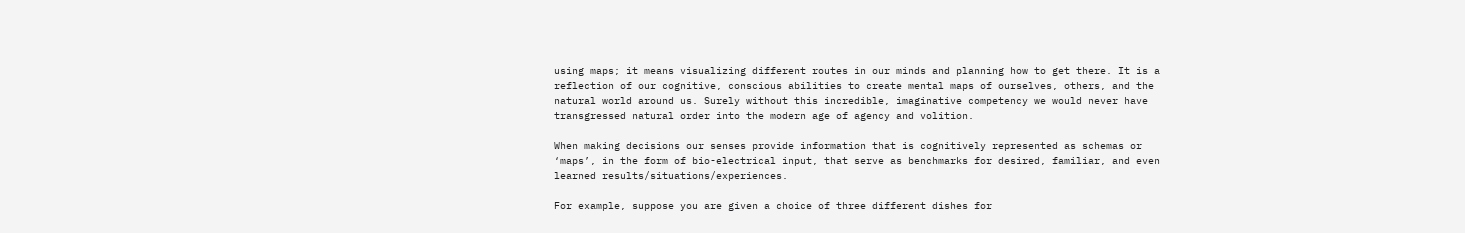using maps; it means visualizing different routes in our minds and planning how to get there. It is a reflection of our cognitive, conscious abilities to create mental maps of ourselves, others, and the natural world around us. Surely without this incredible, imaginative competency we would never have transgressed natural order into the modern age of agency and volition.

When making decisions our senses provide information that is cognitively represented as schemas or ‘maps’, in the form of bio-electrical input, that serve as benchmarks for desired, familiar, and even learned results/situations/experiences.

For example, suppose you are given a choice of three different dishes for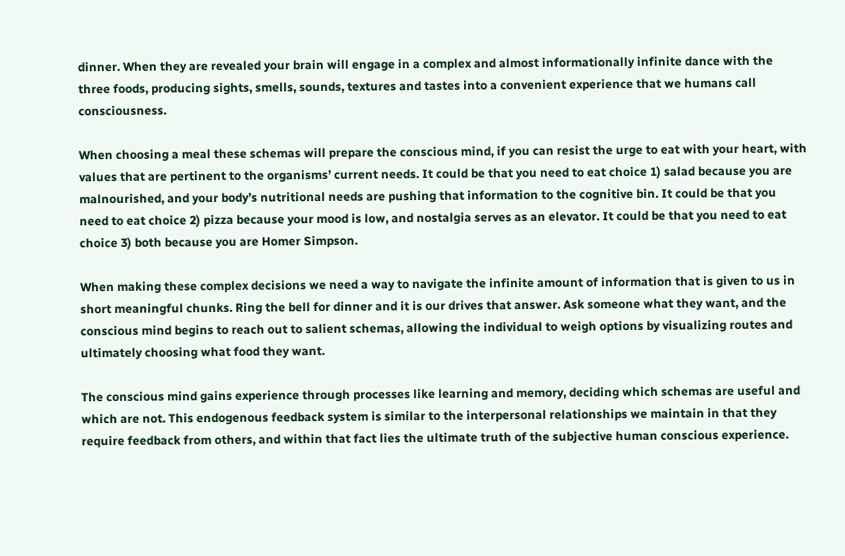dinner. When they are revealed your brain will engage in a complex and almost informationally infinite dance with the three foods, producing sights, smells, sounds, textures and tastes into a convenient experience that we humans call consciousness.

When choosing a meal these schemas will prepare the conscious mind, if you can resist the urge to eat with your heart, with values that are pertinent to the organisms’ current needs. It could be that you need to eat choice 1) salad because you are malnourished, and your body’s nutritional needs are pushing that information to the cognitive bin. It could be that you need to eat choice 2) pizza because your mood is low, and nostalgia serves as an elevator. It could be that you need to eat choice 3) both because you are Homer Simpson.

When making these complex decisions we need a way to navigate the infinite amount of information that is given to us in short meaningful chunks. Ring the bell for dinner and it is our drives that answer. Ask someone what they want, and the conscious mind begins to reach out to salient schemas, allowing the individual to weigh options by visualizing routes and ultimately choosing what food they want.

The conscious mind gains experience through processes like learning and memory, deciding which schemas are useful and which are not. This endogenous feedback system is similar to the interpersonal relationships we maintain in that they require feedback from others, and within that fact lies the ultimate truth of the subjective human conscious experience.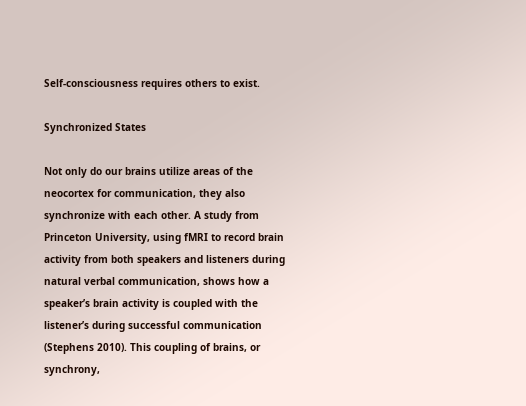Self-consciousness requires others to exist.

Synchronized States

Not only do our brains utilize areas of the neocortex for communication, they also synchronize with each other. A study from Princeton University, using fMRI to record brain activity from both speakers and listeners during natural verbal communication, shows how a speaker’s brain activity is coupled with the listener’s during successful communication (Stephens 2010). This coupling of brains, or synchrony,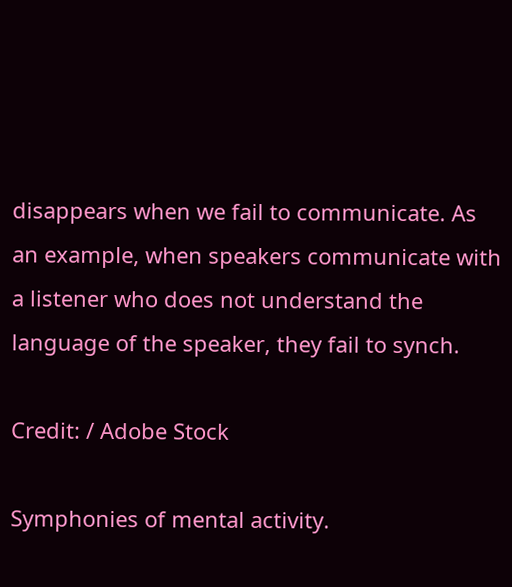disappears when we fail to communicate. As an example, when speakers communicate with a listener who does not understand the language of the speaker, they fail to synch.

Credit: / Adobe Stock

Symphonies of mental activity.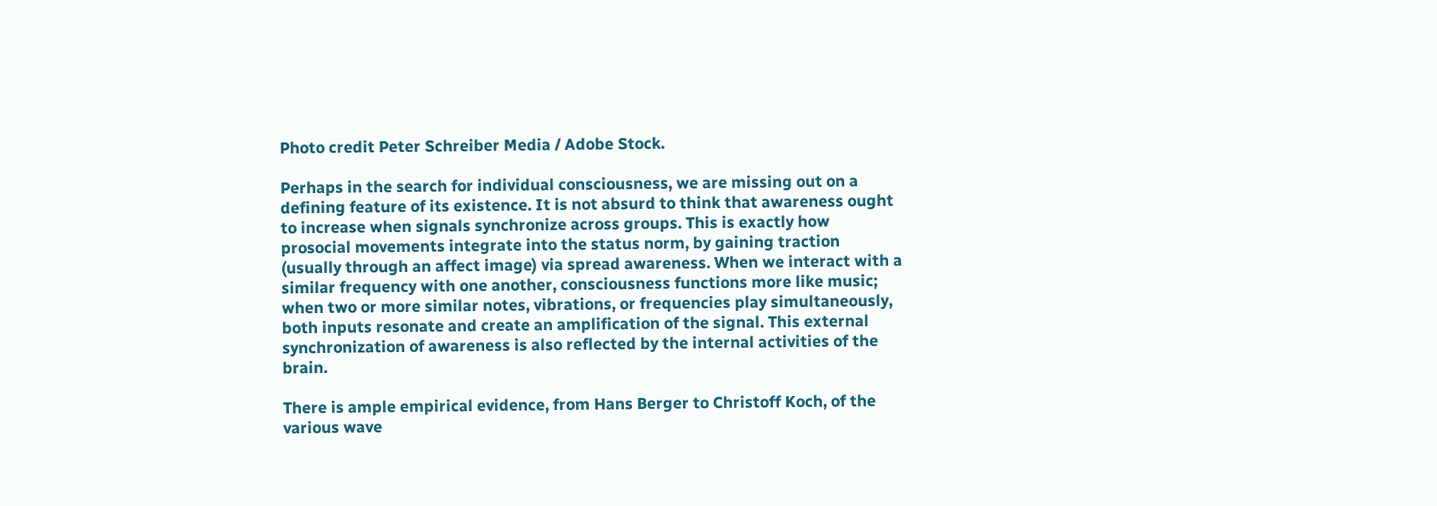Photo credit Peter Schreiber Media / Adobe Stock.

Perhaps in the search for individual consciousness, we are missing out on a defining feature of its existence. It is not absurd to think that awareness ought to increase when signals synchronize across groups. This is exactly how prosocial movements integrate into the status norm, by gaining traction (usually through an affect image) via spread awareness. When we interact with a similar frequency with one another, consciousness functions more like music; when two or more similar notes, vibrations, or frequencies play simultaneously, both inputs resonate and create an amplification of the signal. This external synchronization of awareness is also reflected by the internal activities of the brain.

There is ample empirical evidence, from Hans Berger to Christoff Koch, of the various wave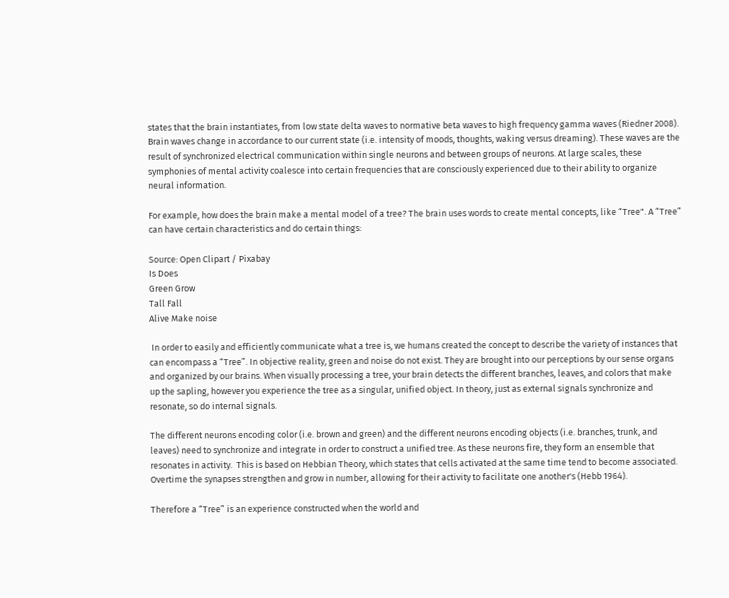states that the brain instantiates, from low state delta waves to normative beta waves to high frequency gamma waves (Riedner 2008). Brain waves change in accordance to our current state (i.e. intensity of moods, thoughts, waking versus dreaming). These waves are the result of synchronized electrical communication within single neurons and between groups of neurons. At large scales, these symphonies of mental activity coalesce into certain frequencies that are consciously experienced due to their ability to organize neural information.

For example, how does the brain make a mental model of a tree? The brain uses words to create mental concepts, like “Tree". A “Tree” can have certain characteristics and do certain things:

Source: Open Clipart / Pixabay
Is Does
Green Grow
Tall Fall
Alive Make noise

 In order to easily and efficiently communicate what a tree is, we humans created the concept to describe the variety of instances that can encompass a “Tree”. In objective reality, green and noise do not exist. They are brought into our perceptions by our sense organs and organized by our brains. When visually processing a tree, your brain detects the different branches, leaves, and colors that make up the sapling, however you experience the tree as a singular, unified object. In theory, just as external signals synchronize and resonate, so do internal signals.

The different neurons encoding color (i.e. brown and green) and the different neurons encoding objects (i.e. branches, trunk, and leaves) need to synchronize and integrate in order to construct a unified tree. As these neurons fire, they form an ensemble that resonates in activity.  This is based on Hebbian Theory, which states that cells activated at the same time tend to become associated. Overtime the synapses strengthen and grow in number, allowing for their activity to facilitate one another's (Hebb 1964).

Therefore a “Tree” is an experience constructed when the world and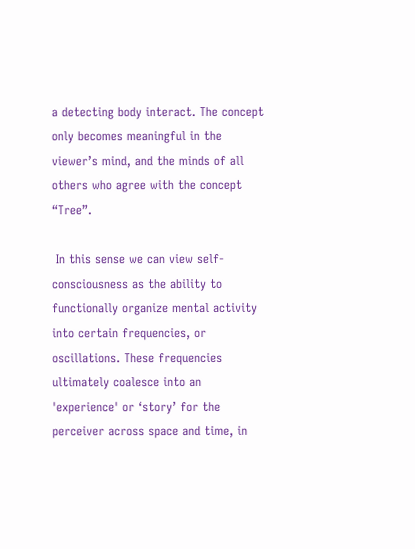a detecting body interact. The concept only becomes meaningful in the viewer’s mind, and the minds of all others who agree with the concept “Tree”.

 In this sense we can view self-consciousness as the ability to functionally organize mental activity into certain frequencies, or oscillations. These frequencies ultimately coalesce into an 'experience' or ‘story’ for the perceiver across space and time, in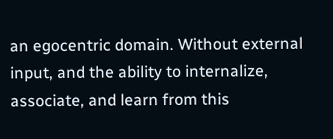an egocentric domain. Without external input, and the ability to internalize, associate, and learn from this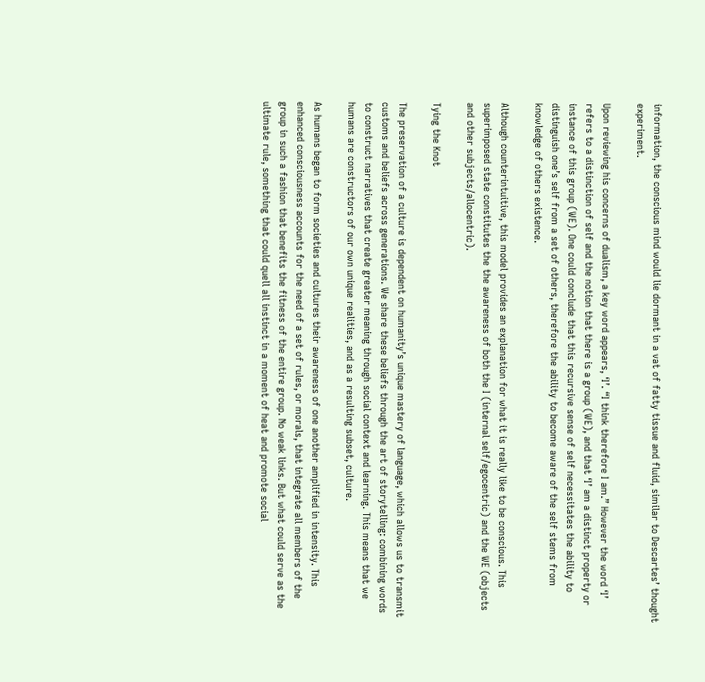information, the conscious mind would lie dormant in a vat of fatty tissue and fluid, similar to Descartes’ thought experiment.

Upon reviewing his concerns of dualism, a key word appears, ‘I’. “I think therefore I am.” However the word ‘I’ refers to a distinction of self and the notion that there is a group (WE), and that ‘I’ am a distinct property or instance of this group (WE). One could conclude that this recursive sense of self necessitates the ability to distinguish one’s self from a set of others, therefore the ability to become aware of the self stems from knowledge of others existence.

Although counterintuitive, this model provides an explanation for what it is really like to be conscious. This superimposed state constitutes the the awareness of both the I (internal self/egocentric) and the WE (objects and other subjects/allocentric).

Tying the Knot

The preservation of a culture is dependent on humanity’s unique mastery of language, which allows us to transmit customs and beliefs across generations. We share these beliefs through the art of storytelling: combining words to construct narratives that create greater meaning through social context and learning. This means that we humans are constructors of our own unique realities, and as a resulting subset, culture.

As humans began to form societies and cultures their awareness of one another amplified in intensity. This enhanced consciousness accounts for the need of a set of rules, or morals, that integrate all members of the group in such a fashion that benefits the fitness of the entire group. No weak links. But what could serve as the ultimate rule, something that could quell all instinct in a moment of heat and promote social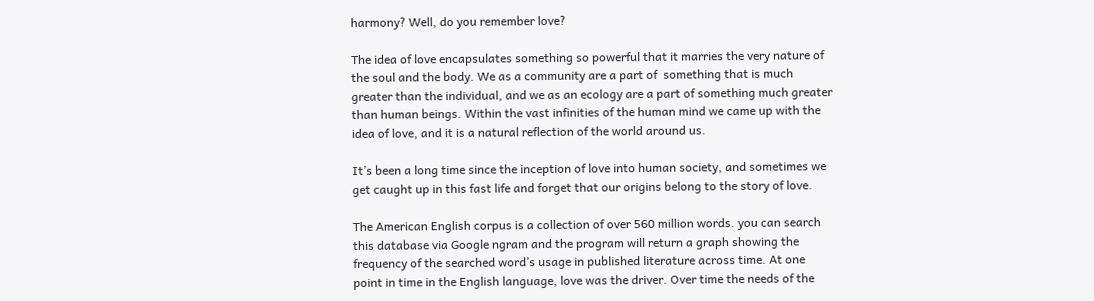harmony? Well, do you remember love?

The idea of love encapsulates something so powerful that it marries the very nature of the soul and the body. We as a community are a part of  something that is much greater than the individual, and we as an ecology are a part of something much greater than human beings. Within the vast infinities of the human mind we came up with the idea of love, and it is a natural reflection of the world around us.

It’s been a long time since the inception of love into human society, and sometimes we get caught up in this fast life and forget that our origins belong to the story of love.

The American English corpus is a collection of over 560 million words. you can search this database via Google ngram and the program will return a graph showing the frequency of the searched word’s usage in published literature across time. At one point in time in the English language, love was the driver. Over time the needs of the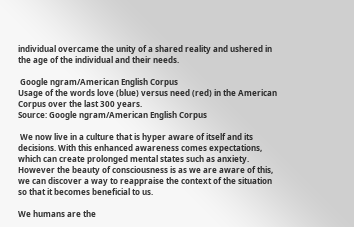individual overcame the unity of a shared reality and ushered in the age of the individual and their needs.

 Google ngram/American English Corpus
Usage of the words love (blue) versus need (red) in the American Corpus over the last 300 years.
Source: Google ngram/American English Corpus

 We now live in a culture that is hyper aware of itself and its decisions. With this enhanced awareness comes expectations, which can create prolonged mental states such as anxiety.  However the beauty of consciousness is as we are aware of this, we can discover a way to reappraise the context of the situation so that it becomes beneficial to us.

We humans are the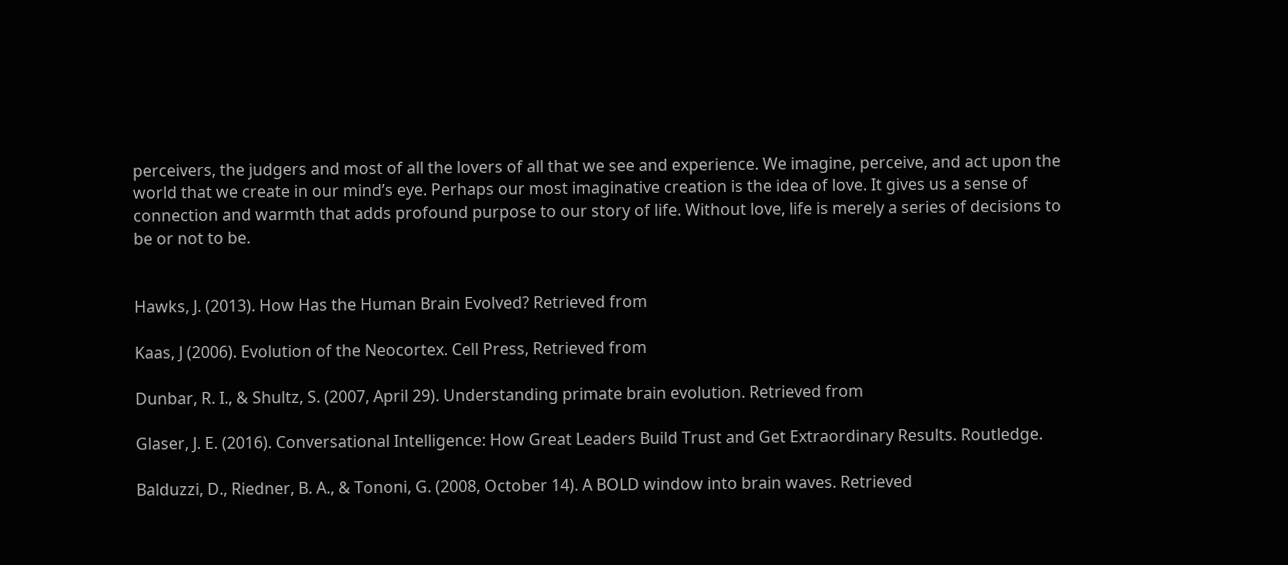perceivers, the judgers and most of all the lovers of all that we see and experience. We imagine, perceive, and act upon the world that we create in our mind’s eye. Perhaps our most imaginative creation is the idea of love. It gives us a sense of connection and warmth that adds profound purpose to our story of life. Without love, life is merely a series of decisions to be or not to be.


Hawks, J. (2013). How Has the Human Brain Evolved? Retrieved from

Kaas, J (2006). Evolution of the Neocortex. Cell Press, Retrieved from

Dunbar, R. I., & Shultz, S. (2007, April 29). Understanding primate brain evolution. Retrieved from

Glaser, J. E. (2016). Conversational Intelligence: How Great Leaders Build Trust and Get Extraordinary Results. Routledge.

Balduzzi, D., Riedner, B. A., & Tononi, G. (2008, October 14). A BOLD window into brain waves. Retrieved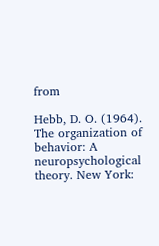from

Hebb, D. O. (1964). The organization of behavior: A neuropsychological theory. New York: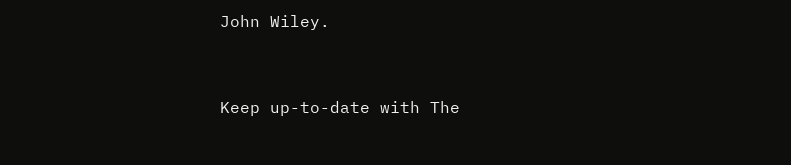John Wiley.


Keep up-to-date with The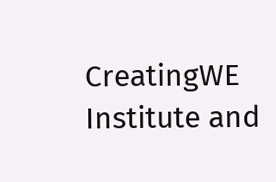CreatingWE Institute and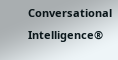Conversational Intelligence®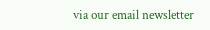via our email newsletter